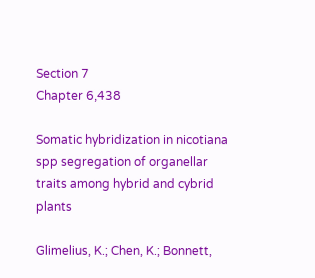Section 7
Chapter 6,438

Somatic hybridization in nicotiana spp segregation of organellar traits among hybrid and cybrid plants

Glimelius, K.; Chen, K.; Bonnett,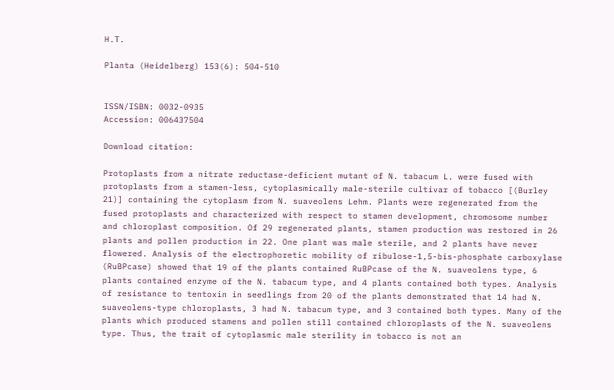H.T.

Planta (Heidelberg) 153(6): 504-510


ISSN/ISBN: 0032-0935
Accession: 006437504

Download citation:

Protoplasts from a nitrate reductase-deficient mutant of N. tabacum L. were fused with protoplasts from a stamen-less, cytoplasmically male-sterile cultivar of tobacco [(Burley 21)] containing the cytoplasm from N. suaveolens Lehm. Plants were regenerated from the fused protoplasts and characterized with respect to stamen development, chromosome number and chloroplast composition. Of 29 regenerated plants, stamen production was restored in 26 plants and pollen production in 22. One plant was male sterile, and 2 plants have never flowered. Analysis of the electrophoretic mobility of ribulose-1,5-bis-phosphate carboxylase (RuBPcase) showed that 19 of the plants contained RuBPcase of the N. suaveolens type, 6 plants contained enzyme of the N. tabacum type, and 4 plants contained both types. Analysis of resistance to tentoxin in seedlings from 20 of the plants demonstrated that 14 had N. suaveolens-type chloroplasts, 3 had N. tabacum type, and 3 contained both types. Many of the plants which produced stamens and pollen still contained chloroplasts of the N. suaveolens type. Thus, the trait of cytoplasmic male sterility in tobacco is not an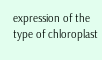expression of the type of chloroplast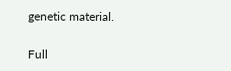genetic material.

Full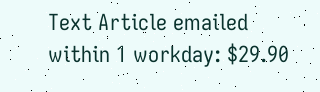Text Article emailed within 1 workday: $29.90